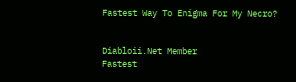Fastest Way To Enigma For My Necro?


Diabloii.Net Member
Fastest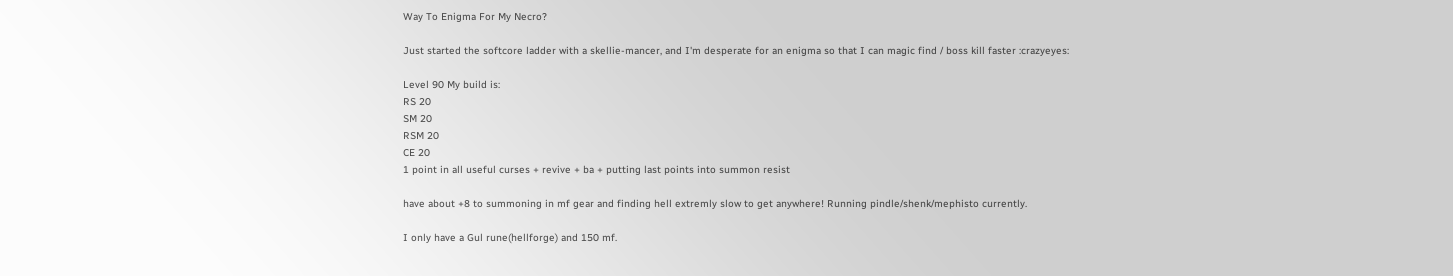Way To Enigma For My Necro?

Just started the softcore ladder with a skellie-mancer, and I'm desperate for an enigma so that I can magic find / boss kill faster :crazyeyes:

Level 90 My build is:
RS 20
SM 20
RSM 20
CE 20
1 point in all useful curses + revive + ba + putting last points into summon resist

have about +8 to summoning in mf gear and finding hell extremly slow to get anywhere! Running pindle/shenk/mephisto currently.

I only have a Gul rune(hellforge) and 150 mf.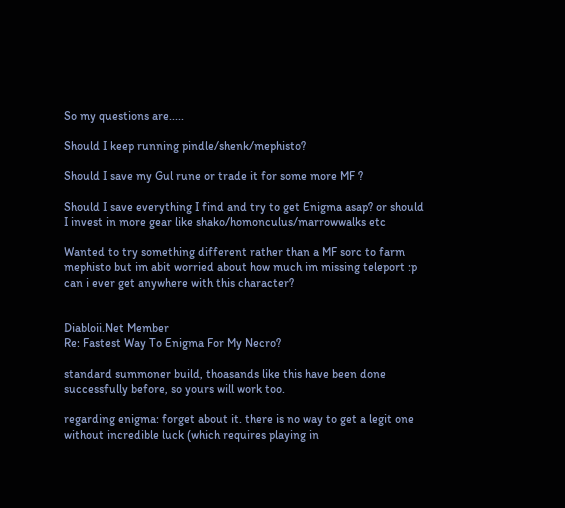So my questions are.....

Should I keep running pindle/shenk/mephisto?

Should I save my Gul rune or trade it for some more MF ?

Should I save everything I find and try to get Enigma asap? or should I invest in more gear like shako/homonculus/marrowwalks etc

Wanted to try something different rather than a MF sorc to farm mephisto but im abit worried about how much im missing teleport :p can i ever get anywhere with this character?


Diabloii.Net Member
Re: Fastest Way To Enigma For My Necro?

standard summoner build, thoasands like this have been done successfully before, so yours will work too.

regarding enigma: forget about it. there is no way to get a legit one without incredible luck (which requires playing in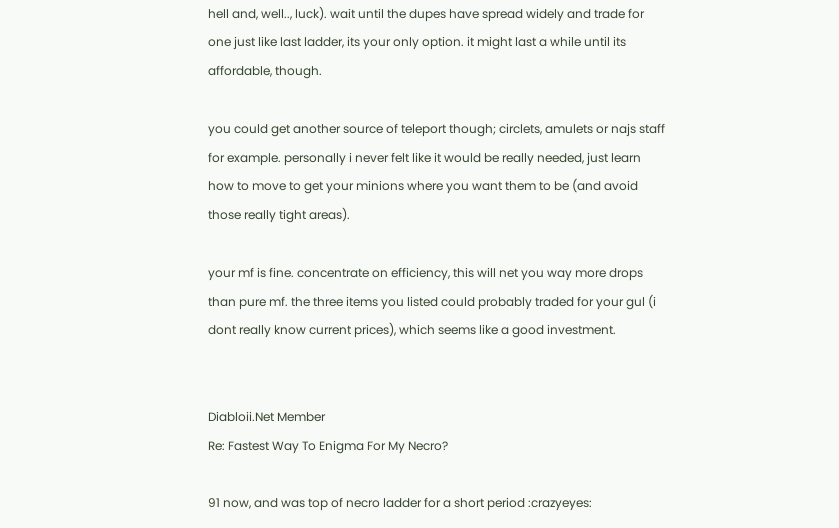hell and, well.., luck). wait until the dupes have spread widely and trade for one just like last ladder, its your only option. it might last a while until its affordable, though.

you could get another source of teleport though; circlets, amulets or najs staff for example. personally i never felt like it would be really needed, just learn how to move to get your minions where you want them to be (and avoid those really tight areas).

your mf is fine. concentrate on efficiency, this will net you way more drops than pure mf. the three items you listed could probably traded for your gul (i dont really know current prices), which seems like a good investment.


Diabloii.Net Member
Re: Fastest Way To Enigma For My Necro?

91 now, and was top of necro ladder for a short period :crazyeyes: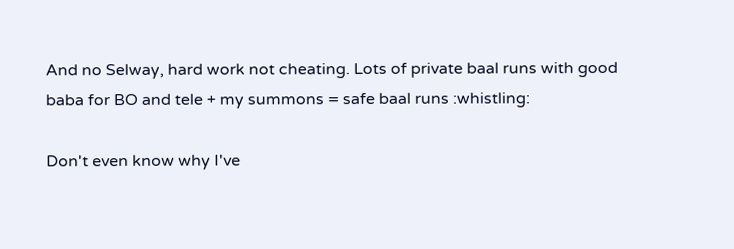And no Selway, hard work not cheating. Lots of private baal runs with good baba for BO and tele + my summons = safe baal runs :whistling:

Don't even know why I've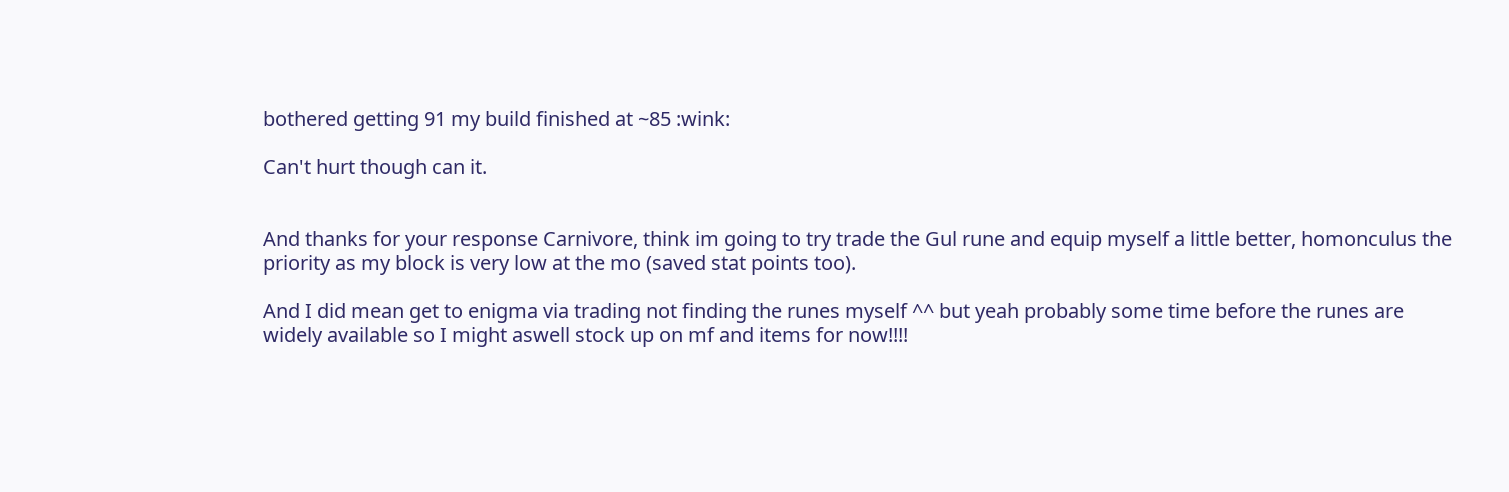bothered getting 91 my build finished at ~85 :wink:

Can't hurt though can it.


And thanks for your response Carnivore, think im going to try trade the Gul rune and equip myself a little better, homonculus the priority as my block is very low at the mo (saved stat points too).

And I did mean get to enigma via trading not finding the runes myself ^^ but yeah probably some time before the runes are widely available so I might aswell stock up on mf and items for now!!!!